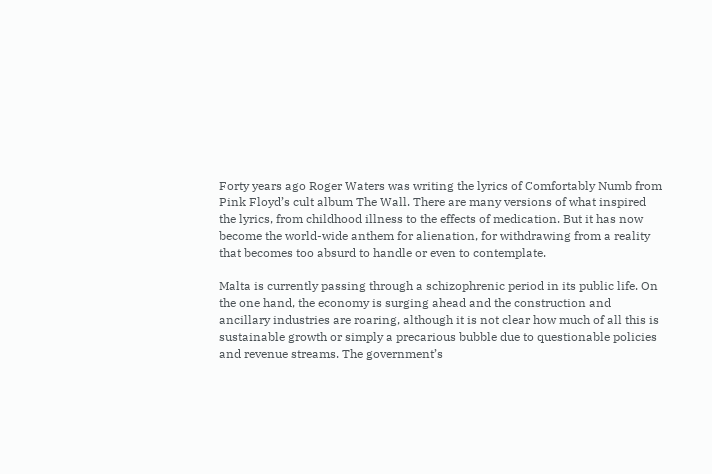Forty years ago Roger Waters was writing the lyrics of Comfortably Numb from Pink Floyd’s cult album The Wall. There are many versions of what inspired the lyrics, from childhood illness to the effects of medication. But it has now become the world-wide anthem for alienation, for withdrawing from a reality that becomes too absurd to handle or even to contemplate.

Malta is currently passing through a schizophrenic period in its public life. On the one hand, the economy is surging ahead and the construction and ancillary industries are roaring, although it is not clear how much of all this is sustainable growth or simply a precarious bubble due to questionable policies and revenue streams. The government’s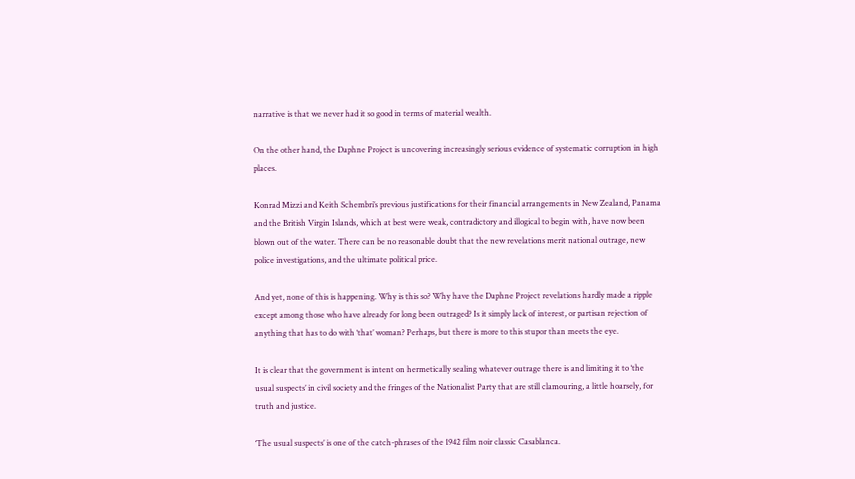narrative is that we never had it so good in terms of material wealth.

On the other hand, the Daphne Project is uncovering increasingly serious evidence of systematic corruption in high places.

Konrad Mizzi and Keith Schembri’s previous justifications for their financial arrangements in New Zealand, Panama and the British Virgin Islands, which at best were weak, contradictory and illogical to begin with, have now been blown out of the water. There can be no reasonable doubt that the new revelations merit national outrage, new police investigations, and the ultimate political price.

And yet, none of this is happening. Why is this so? Why have the Daphne Project revelations hardly made a ripple except among those who have already for long been outraged? Is it simply lack of interest, or partisan rejection of anything that has to do with ‘that’ woman? Perhaps, but there is more to this stupor than meets the eye.

It is clear that the government is intent on hermetically sealing whatever outrage there is and limiting it to ‘the usual suspects’ in civil society and the fringes of the Nationalist Party that are still clamouring, a little hoarsely, for truth and justice.

‘The usual suspects’ is one of the catch-phrases of the 1942 film noir classic Casablanca.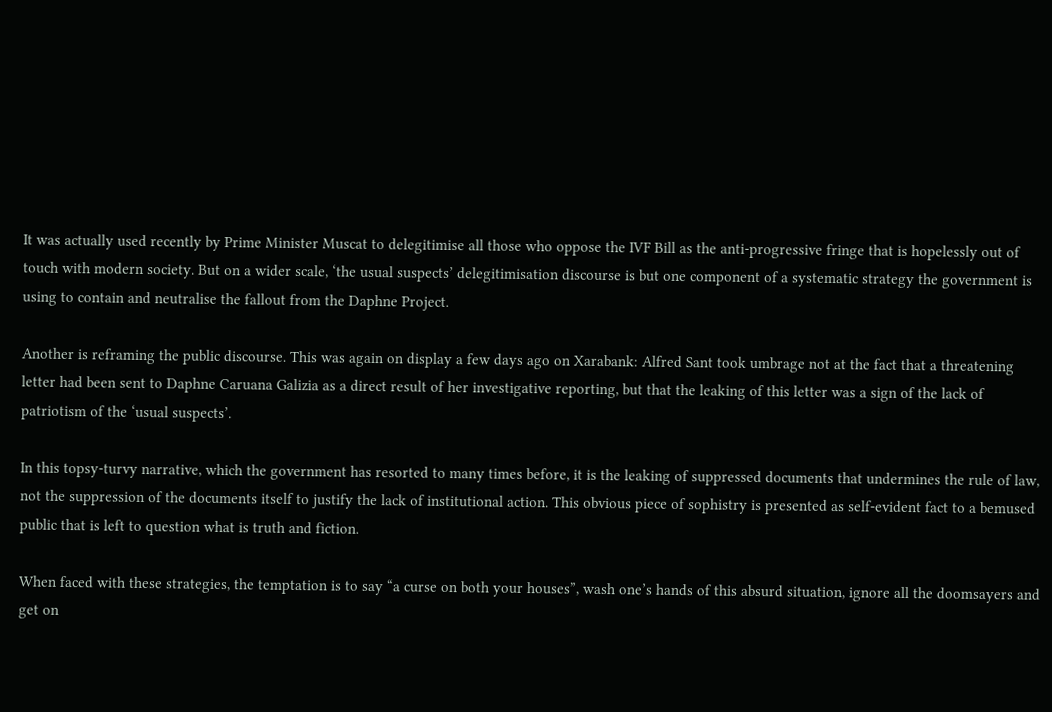It was actually used recently by Prime Minister Muscat to delegitimise all those who oppose the IVF Bill as the anti-progressive fringe that is hopelessly out of touch with modern society. But on a wider scale, ‘the usual suspects’ delegitimisation discourse is but one component of a systematic strategy the government is using to contain and neutralise the fallout from the Daphne Project.

Another is reframing the public discourse. This was again on display a few days ago on Xarabank: Alfred Sant took umbrage not at the fact that a threatening letter had been sent to Daphne Caruana Galizia as a direct result of her investigative reporting, but that the leaking of this letter was a sign of the lack of patriotism of the ‘usual suspects’.

In this topsy-turvy narrative, which the government has resorted to many times before, it is the leaking of suppressed documents that undermines the rule of law, not the suppression of the documents itself to justify the lack of institutional action. This obvious piece of sophistry is presented as self-evident fact to a bemused public that is left to question what is truth and fiction.

When faced with these strategies, the temptation is to say “a curse on both your houses”, wash one’s hands of this absurd situation, ignore all the doomsayers and get on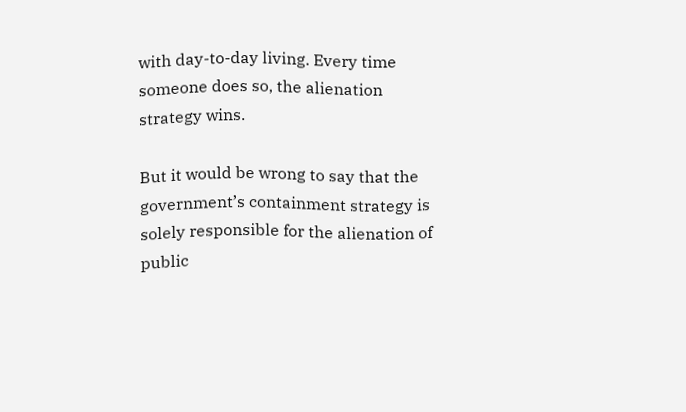with day-to-day living. Every time someone does so, the alienation strategy wins.

But it would be wrong to say that the government’s containment strategy is solely responsible for the alienation of public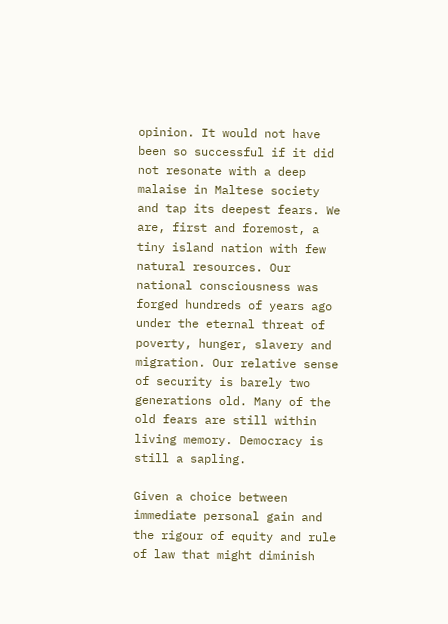opinion. It would not have been so successful if it did not resonate with a deep malaise in Maltese society and tap its deepest fears. We are, first and foremost, a tiny island nation with few natural resources. Our national consciousness was forged hundreds of years ago under the eternal threat of poverty, hunger, slavery and migration. Our relative sense of security is barely two generations old. Many of the old fears are still within living memory. Democracy is still a sapling.

Given a choice between immediate personal gain and the rigour of equity and rule of law that might diminish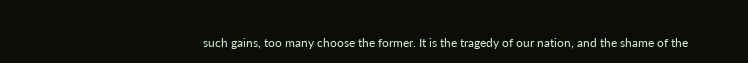such gains, too many choose the former. It is the tragedy of our nation, and the shame of the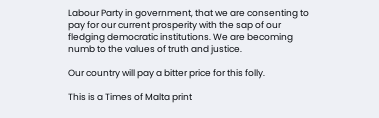Labour Party in government, that we are consenting to pay for our current prosperity with the sap of our fledging democratic institutions. We are becoming numb to the values of truth and justice.

Our country will pay a bitter price for this folly.

This is a Times of Malta print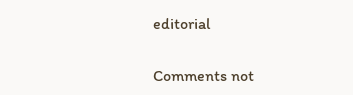editorial


Comments not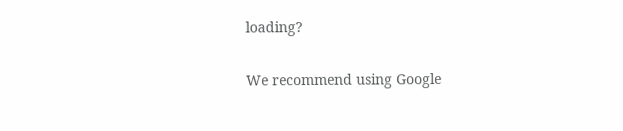loading?

We recommend using Google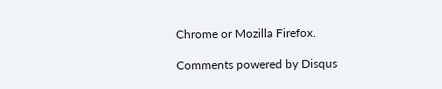Chrome or Mozilla Firefox.

Comments powered by Disqus